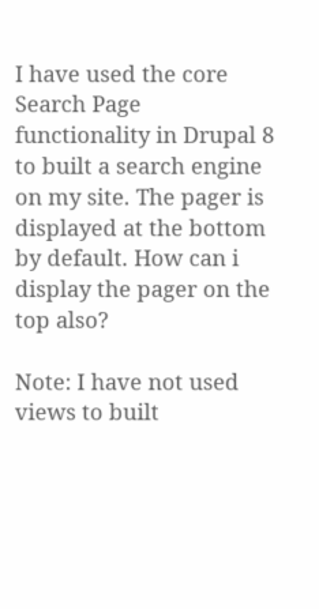I have used the core Search Page functionality in Drupal 8 to built a search engine on my site. The pager is displayed at the bottom by default. How can i display the pager on the top also?

Note: I have not used views to built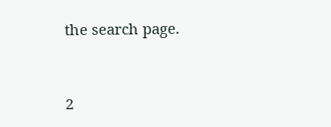the search page.



2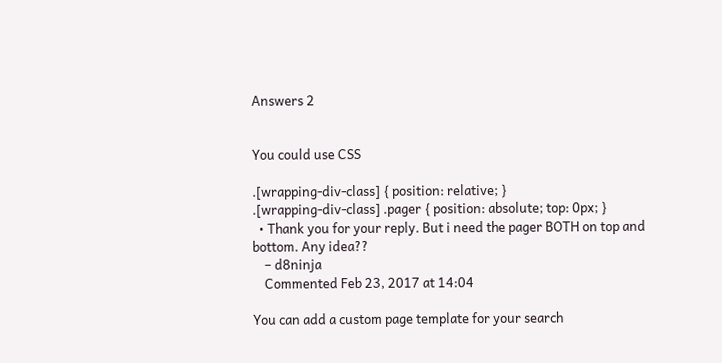Answers 2


You could use CSS

.[wrapping-div-class] { position: relative; }
.[wrapping-div-class] .pager { position: absolute; top: 0px; }
  • Thank you for your reply. But i need the pager BOTH on top and bottom. Any idea??
    – d8ninja
    Commented Feb 23, 2017 at 14:04

You can add a custom page template for your search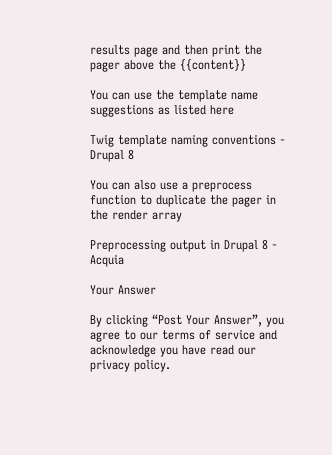results page and then print the pager above the {{content}}

You can use the template name suggestions as listed here

Twig template naming conventions - Drupal 8

You can also use a preprocess function to duplicate the pager in the render array

Preprocessing output in Drupal 8 - Acquia

Your Answer

By clicking “Post Your Answer”, you agree to our terms of service and acknowledge you have read our privacy policy.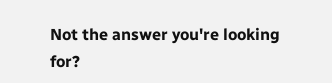Not the answer you're looking for?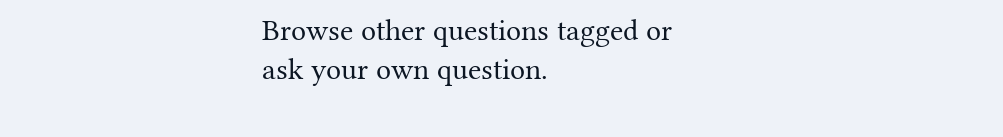Browse other questions tagged or ask your own question.